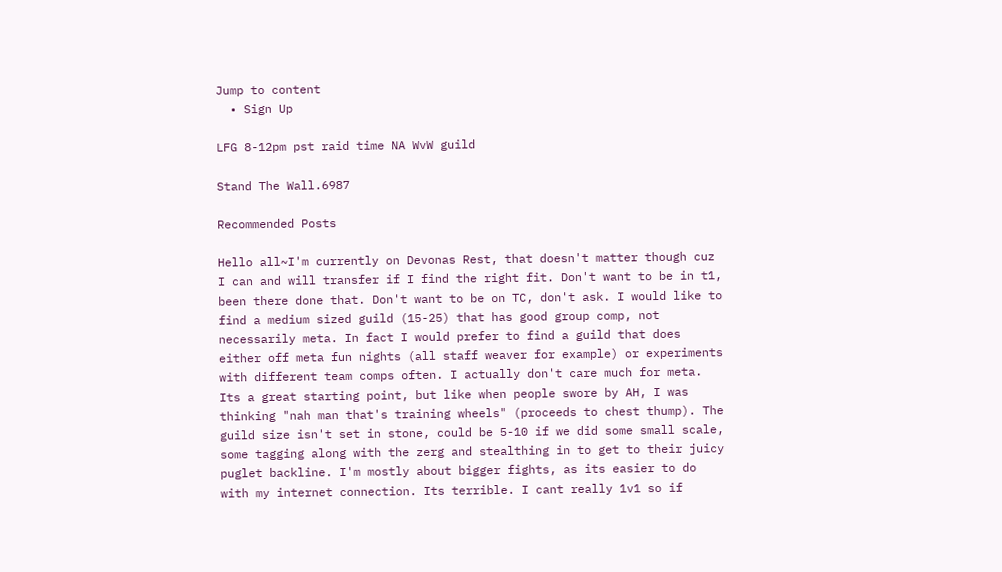Jump to content
  • Sign Up

LFG 8-12pm pst raid time NA WvW guild

Stand The Wall.6987

Recommended Posts

Hello all~I'm currently on Devonas Rest, that doesn't matter though cuz I can and will transfer if I find the right fit. Don't want to be in t1, been there done that. Don't want to be on TC, don't ask. I would like to find a medium sized guild (15-25) that has good group comp, not necessarily meta. In fact I would prefer to find a guild that does either off meta fun nights (all staff weaver for example) or experiments with different team comps often. I actually don't care much for meta. Its a great starting point, but like when people swore by AH, I was thinking "nah man that's training wheels" (proceeds to chest thump). The guild size isn't set in stone, could be 5-10 if we did some small scale, some tagging along with the zerg and stealthing in to get to their juicy puglet backline. I'm mostly about bigger fights, as its easier to do with my internet connection. Its terrible. I cant really 1v1 so if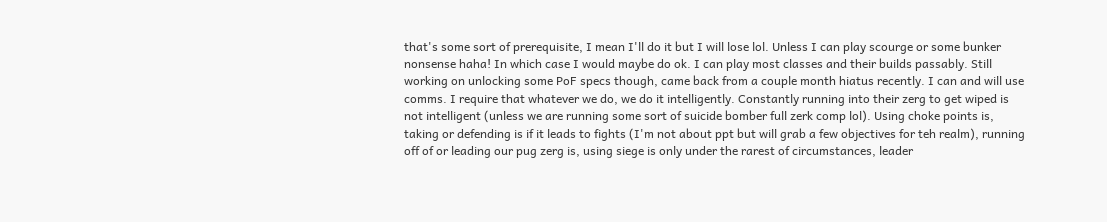that's some sort of prerequisite, I mean I'll do it but I will lose lol. Unless I can play scourge or some bunker nonsense haha! In which case I would maybe do ok. I can play most classes and their builds passably. Still working on unlocking some PoF specs though, came back from a couple month hiatus recently. I can and will use comms. I require that whatever we do, we do it intelligently. Constantly running into their zerg to get wiped is not intelligent (unless we are running some sort of suicide bomber full zerk comp lol). Using choke points is, taking or defending is if it leads to fights (I'm not about ppt but will grab a few objectives for teh realm), running off of or leading our pug zerg is, using siege is only under the rarest of circumstances, leader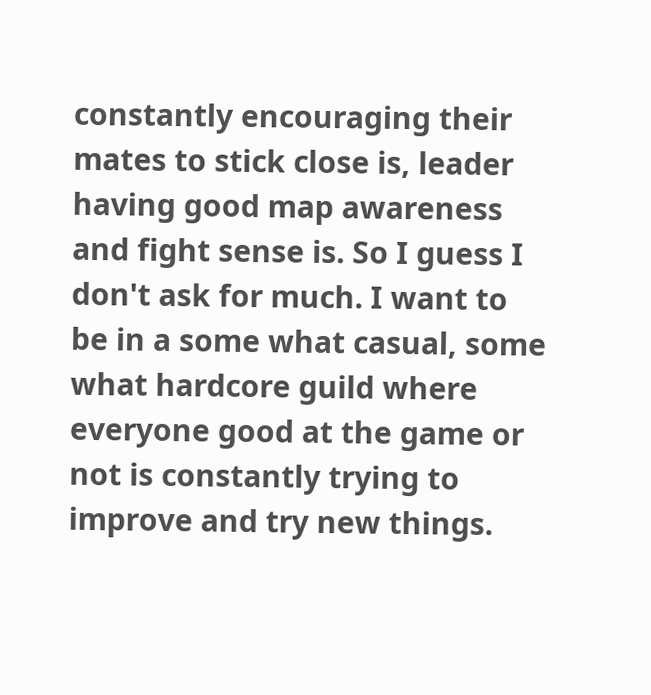constantly encouraging their mates to stick close is, leader having good map awareness and fight sense is. So I guess I don't ask for much. I want to be in a some what casual, some what hardcore guild where everyone good at the game or not is constantly trying to improve and try new things.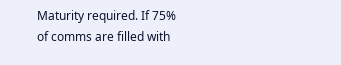Maturity required. If 75% of comms are filled with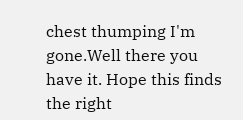chest thumping I'm gone.Well there you have it. Hope this finds the right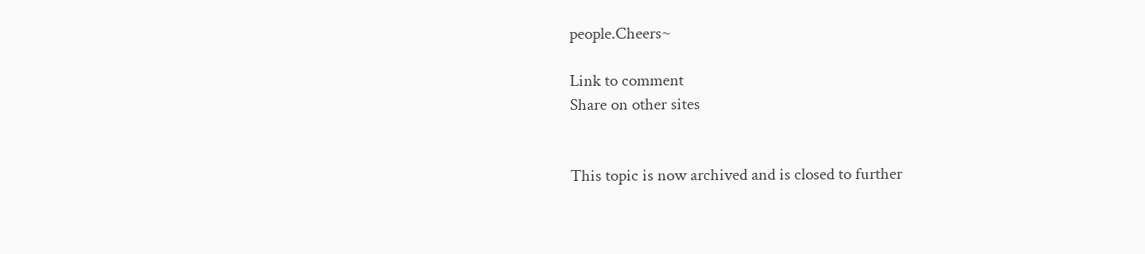people.Cheers~

Link to comment
Share on other sites


This topic is now archived and is closed to further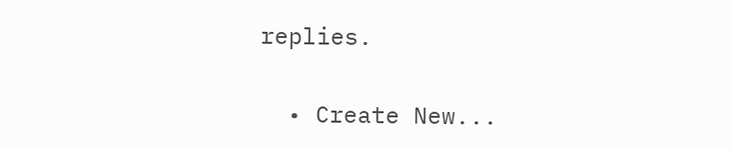replies.

  • Create New...